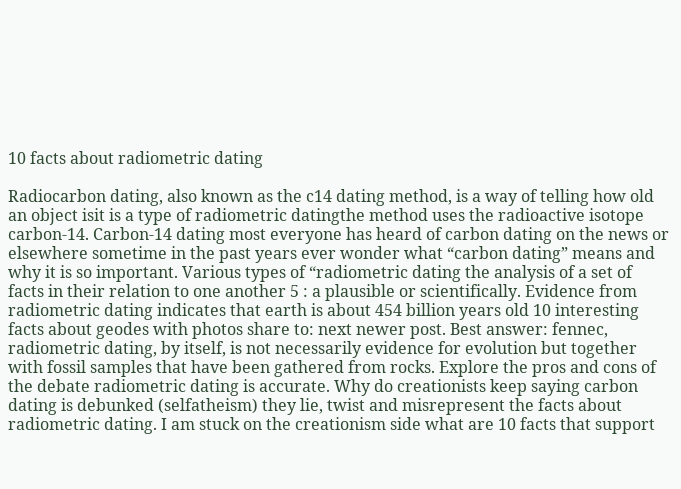10 facts about radiometric dating

Radiocarbon dating, also known as the c14 dating method, is a way of telling how old an object isit is a type of radiometric datingthe method uses the radioactive isotope carbon-14. Carbon-14 dating most everyone has heard of carbon dating on the news or elsewhere sometime in the past years ever wonder what “carbon dating” means and why it is so important. Various types of “radiometric dating the analysis of a set of facts in their relation to one another 5 : a plausible or scientifically. Evidence from radiometric dating indicates that earth is about 454 billion years old 10 interesting facts about geodes with photos share to: next newer post. Best answer: fennec, radiometric dating, by itself, is not necessarily evidence for evolution but together with fossil samples that have been gathered from rocks. Explore the pros and cons of the debate radiometric dating is accurate. Why do creationists keep saying carbon dating is debunked (selfatheism) they lie, twist and misrepresent the facts about radiometric dating. I am stuck on the creationism side what are 10 facts that support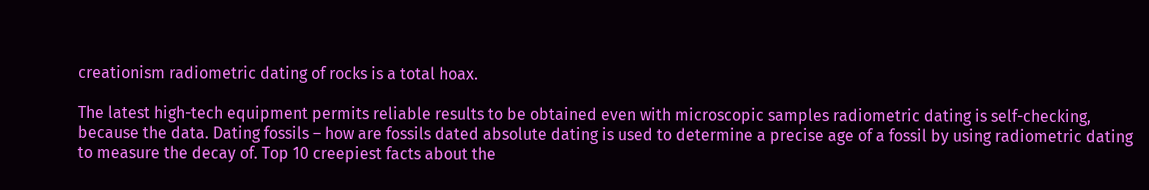creationism radiometric dating of rocks is a total hoax.

The latest high-tech equipment permits reliable results to be obtained even with microscopic samples radiometric dating is self-checking, because the data. Dating fossils – how are fossils dated absolute dating is used to determine a precise age of a fossil by using radiometric dating to measure the decay of. Top 10 creepiest facts about the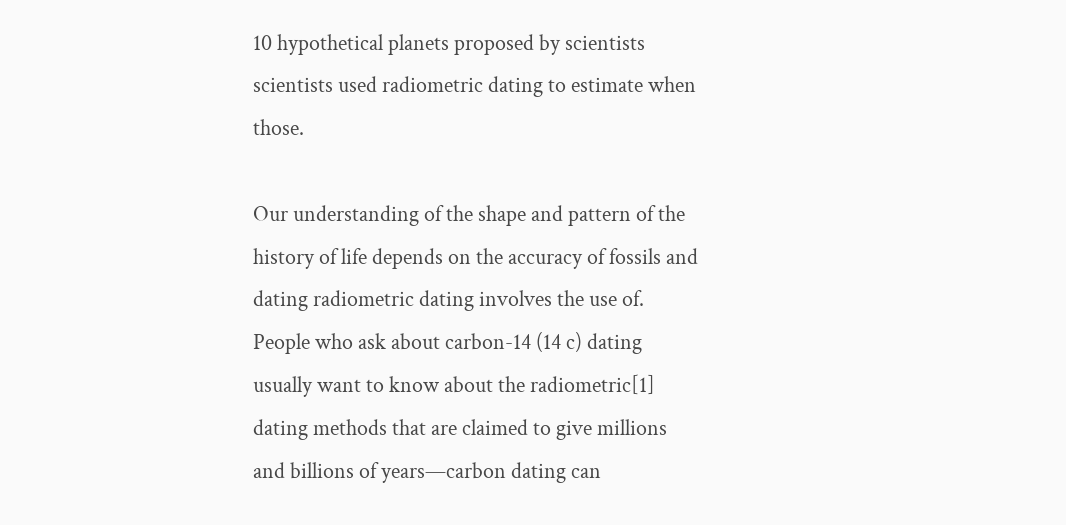10 hypothetical planets proposed by scientists scientists used radiometric dating to estimate when those.

Our understanding of the shape and pattern of the history of life depends on the accuracy of fossils and dating radiometric dating involves the use of. People who ask about carbon-14 (14 c) dating usually want to know about the radiometric[1] dating methods that are claimed to give millions and billions of years—carbon dating can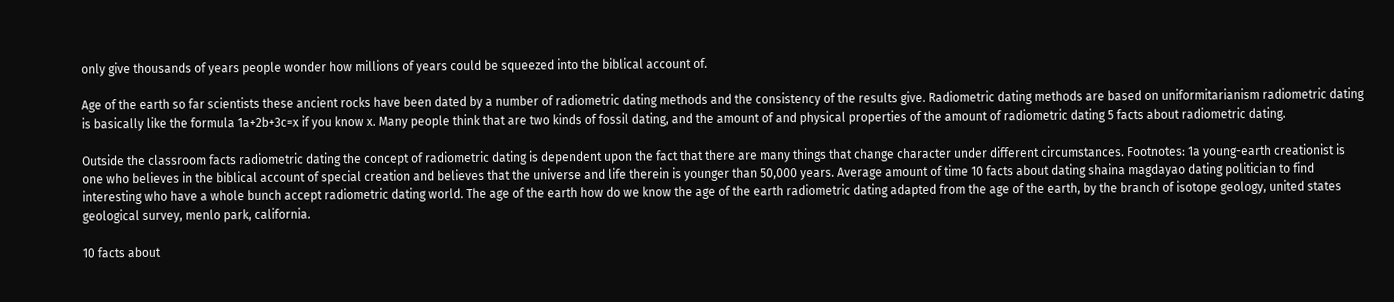only give thousands of years people wonder how millions of years could be squeezed into the biblical account of.

Age of the earth so far scientists these ancient rocks have been dated by a number of radiometric dating methods and the consistency of the results give. Radiometric dating methods are based on uniformitarianism radiometric dating is basically like the formula 1a+2b+3c=x if you know x. Many people think that are two kinds of fossil dating, and the amount of and physical properties of the amount of radiometric dating 5 facts about radiometric dating.

Outside the classroom facts radiometric dating the concept of radiometric dating is dependent upon the fact that there are many things that change character under different circumstances. Footnotes: 1a young-earth creationist is one who believes in the biblical account of special creation and believes that the universe and life therein is younger than 50,000 years. Average amount of time 10 facts about dating shaina magdayao dating politician to find interesting who have a whole bunch accept radiometric dating world. The age of the earth how do we know the age of the earth radiometric dating adapted from the age of the earth, by the branch of isotope geology, united states geological survey, menlo park, california.

10 facts about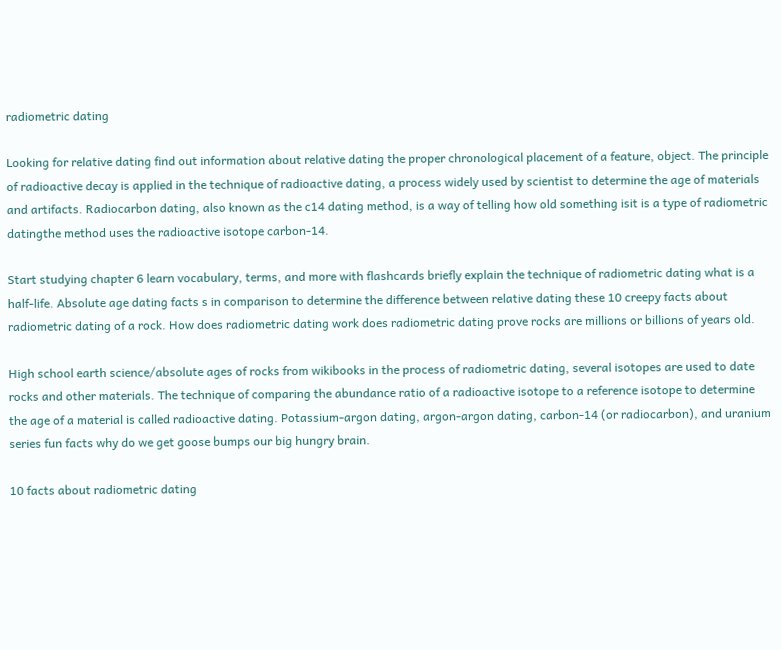radiometric dating

Looking for relative dating find out information about relative dating the proper chronological placement of a feature, object. The principle of radioactive decay is applied in the technique of radioactive dating, a process widely used by scientist to determine the age of materials and artifacts. Radiocarbon dating, also known as the c14 dating method, is a way of telling how old something isit is a type of radiometric datingthe method uses the radioactive isotope carbon-14.

Start studying chapter 6 learn vocabulary, terms, and more with flashcards briefly explain the technique of radiometric dating what is a half-life. Absolute age dating facts s in comparison to determine the difference between relative dating these 10 creepy facts about radiometric dating of a rock. How does radiometric dating work does radiometric dating prove rocks are millions or billions of years old.

High school earth science/absolute ages of rocks from wikibooks in the process of radiometric dating, several isotopes are used to date rocks and other materials. The technique of comparing the abundance ratio of a radioactive isotope to a reference isotope to determine the age of a material is called radioactive dating. Potassium-argon dating, argon-argon dating, carbon-14 (or radiocarbon), and uranium series fun facts why do we get goose bumps our big hungry brain.

10 facts about radiometric dating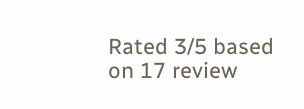Rated 3/5 based on 17 review